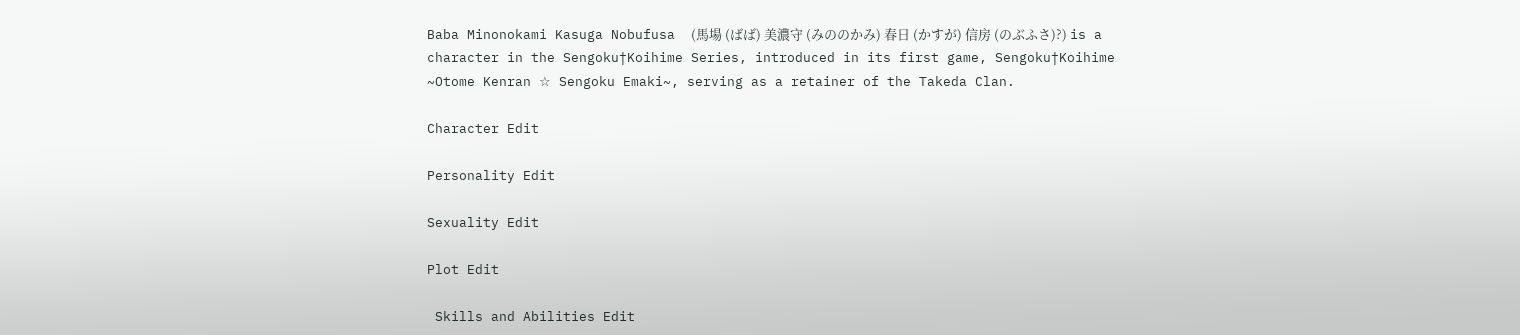Baba Minonokami Kasuga Nobufusa  (馬場 (ばば) 美濃守 (みののかみ) 春日 (かすが) 信房 (のぶふさ)?) is a character in the Sengoku†Koihime Series, introduced in its first game, Sengoku†Koihime ~Otome Kenran ☆ Sengoku Emaki~, serving as a retainer of the Takeda Clan.

Character Edit

Personality Edit

Sexuality Edit

Plot Edit

 Skills and Abilities Edit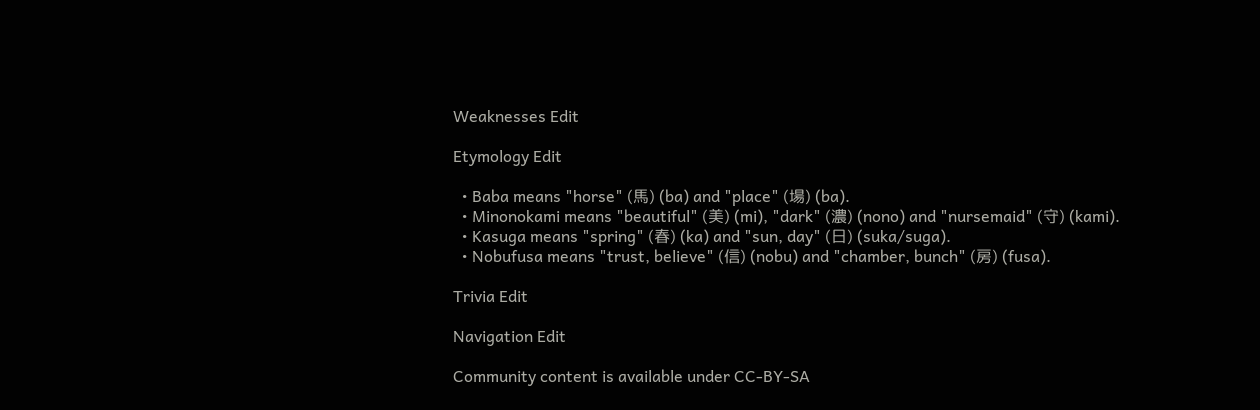Weaknesses Edit

Etymology Edit

  • Baba means "horse" (馬) (ba) and "place" (場) (ba).
  • Minonokami means "beautiful" (美) (mi), "dark" (濃) (nono) and "nursemaid" (守) (kami).
  • Kasuga means "spring" (春) (ka) and "sun, day" (日) (suka/suga).
  • Nobufusa means "trust, believe" (信) (nobu) and "chamber, bunch" (房) (fusa).

Trivia Edit

Navigation Edit

Community content is available under CC-BY-SA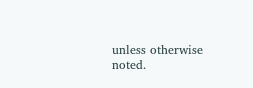unless otherwise noted.